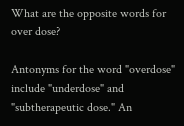What are the opposite words for over dose?

Antonyms for the word "overdose" include "underdose" and "subtherapeutic dose." An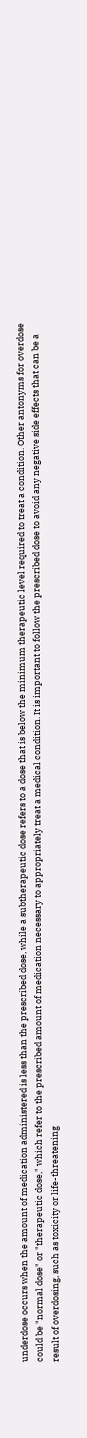underdose occurs when the amount of medication administered is less than the prescribed dose, while a subtherapeutic dose refers to a dose that is below the minimum therapeutic level required to treat a condition. Other antonyms for overdose could be "normal dose" or "therapeutic dose," which refer to the prescribed amount of medication necessary to appropriately treat a medical condition. It is important to follow the prescribed dose to avoid any negative side effects that can be a result of overdosing, such as toxicity or life-threatening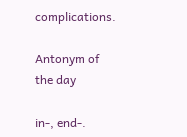complications.

Antonym of the day

in-, end-.